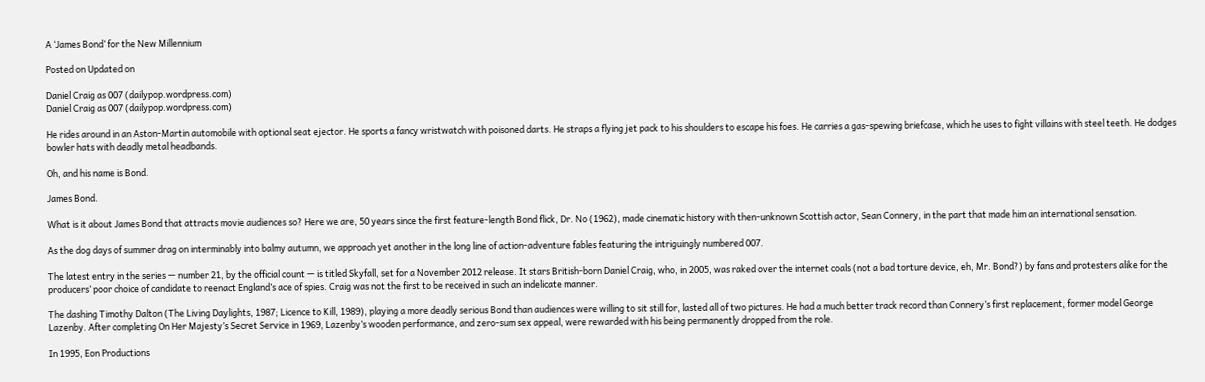A ‘James Bond’ for the New Millennium

Posted on Updated on

Daniel Craig as 007 (dailypop.wordpress.com)
Daniel Craig as 007 (dailypop.wordpress.com)

He rides around in an Aston-Martin automobile with optional seat ejector. He sports a fancy wristwatch with poisoned darts. He straps a flying jet pack to his shoulders to escape his foes. He carries a gas-spewing briefcase, which he uses to fight villains with steel teeth. He dodges bowler hats with deadly metal headbands.

Oh, and his name is Bond.

James Bond.

What is it about James Bond that attracts movie audiences so? Here we are, 50 years since the first feature-length Bond flick, Dr. No (1962), made cinematic history with then-unknown Scottish actor, Sean Connery, in the part that made him an international sensation.

As the dog days of summer drag on interminably into balmy autumn, we approach yet another in the long line of action-adventure fables featuring the intriguingly numbered 007.

The latest entry in the series — number 21, by the official count — is titled Skyfall, set for a November 2012 release. It stars British-born Daniel Craig, who, in 2005, was raked over the internet coals (not a bad torture device, eh, Mr. Bond?) by fans and protesters alike for the producers’ poor choice of candidate to reenact England’s ace of spies. Craig was not the first to be received in such an indelicate manner.

The dashing Timothy Dalton (The Living Daylights, 1987; Licence to Kill, 1989), playing a more deadly serious Bond than audiences were willing to sit still for, lasted all of two pictures. He had a much better track record than Connery’s first replacement, former model George Lazenby. After completing On Her Majesty’s Secret Service in 1969, Lazenby’s wooden performance, and zero-sum sex appeal, were rewarded with his being permanently dropped from the role.

In 1995, Eon Productions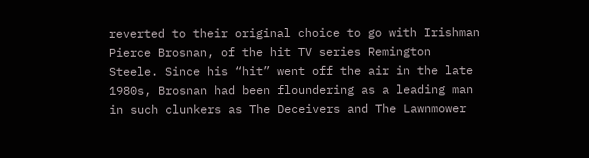reverted to their original choice to go with Irishman Pierce Brosnan, of the hit TV series Remington Steele. Since his “hit” went off the air in the late 1980s, Brosnan had been floundering as a leading man in such clunkers as The Deceivers and The Lawnmower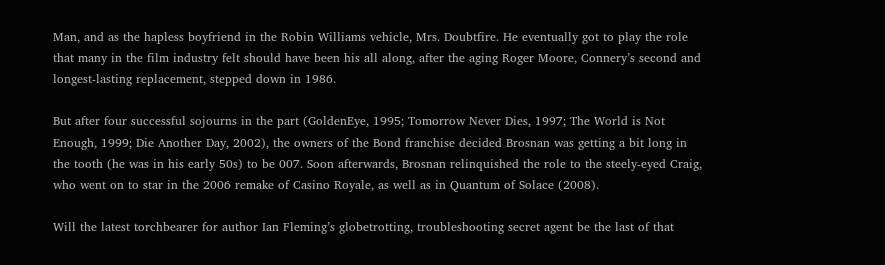Man, and as the hapless boyfriend in the Robin Williams vehicle, Mrs. Doubtfire. He eventually got to play the role that many in the film industry felt should have been his all along, after the aging Roger Moore, Connery’s second and longest-lasting replacement, stepped down in 1986.

But after four successful sojourns in the part (GoldenEye, 1995; Tomorrow Never Dies, 1997; The World is Not Enough, 1999; Die Another Day, 2002), the owners of the Bond franchise decided Brosnan was getting a bit long in the tooth (he was in his early 50s) to be 007. Soon afterwards, Brosnan relinquished the role to the steely-eyed Craig, who went on to star in the 2006 remake of Casino Royale, as well as in Quantum of Solace (2008).

Will the latest torchbearer for author Ian Fleming’s globetrotting, troubleshooting secret agent be the last of that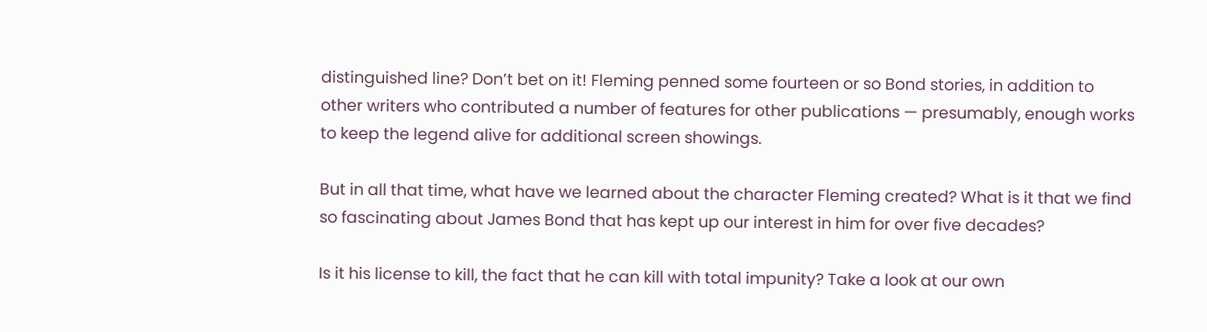distinguished line? Don’t bet on it! Fleming penned some fourteen or so Bond stories, in addition to other writers who contributed a number of features for other publications — presumably, enough works to keep the legend alive for additional screen showings.

But in all that time, what have we learned about the character Fleming created? What is it that we find so fascinating about James Bond that has kept up our interest in him for over five decades?

Is it his license to kill, the fact that he can kill with total impunity? Take a look at our own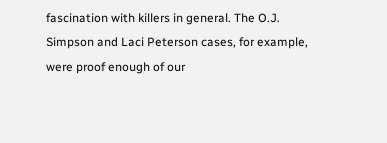fascination with killers in general. The O.J. Simpson and Laci Peterson cases, for example, were proof enough of our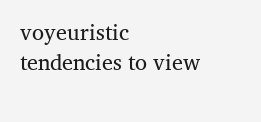voyeuristic tendencies to view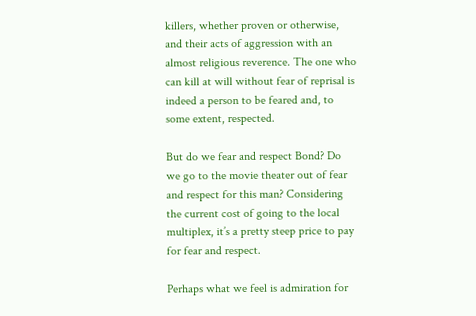killers, whether proven or otherwise, and their acts of aggression with an almost religious reverence. The one who can kill at will without fear of reprisal is indeed a person to be feared and, to some extent, respected.

But do we fear and respect Bond? Do we go to the movie theater out of fear and respect for this man? Considering the current cost of going to the local multiplex, it’s a pretty steep price to pay for fear and respect.

Perhaps what we feel is admiration for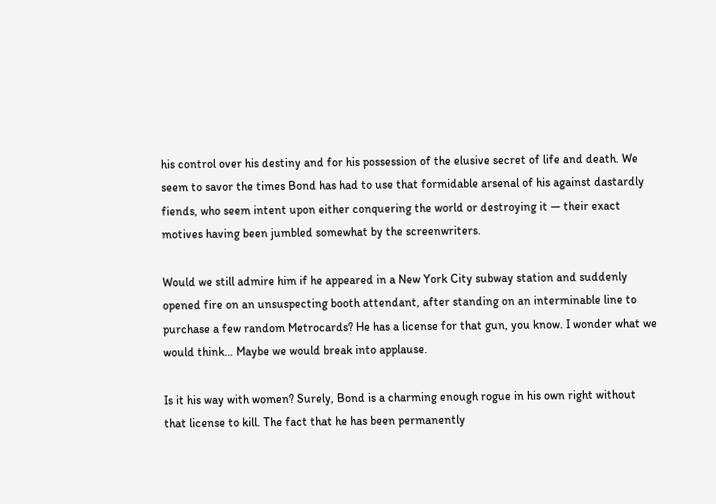his control over his destiny and for his possession of the elusive secret of life and death. We seem to savor the times Bond has had to use that formidable arsenal of his against dastardly fiends, who seem intent upon either conquering the world or destroying it — their exact motives having been jumbled somewhat by the screenwriters.

Would we still admire him if he appeared in a New York City subway station and suddenly opened fire on an unsuspecting booth attendant, after standing on an interminable line to purchase a few random Metrocards? He has a license for that gun, you know. I wonder what we would think… Maybe we would break into applause.

Is it his way with women? Surely, Bond is a charming enough rogue in his own right without that license to kill. The fact that he has been permanently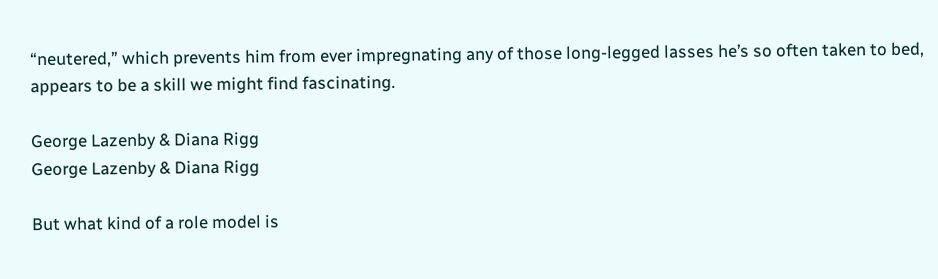“neutered,” which prevents him from ever impregnating any of those long-legged lasses he’s so often taken to bed, appears to be a skill we might find fascinating.

George Lazenby & Diana Rigg
George Lazenby & Diana Rigg

But what kind of a role model is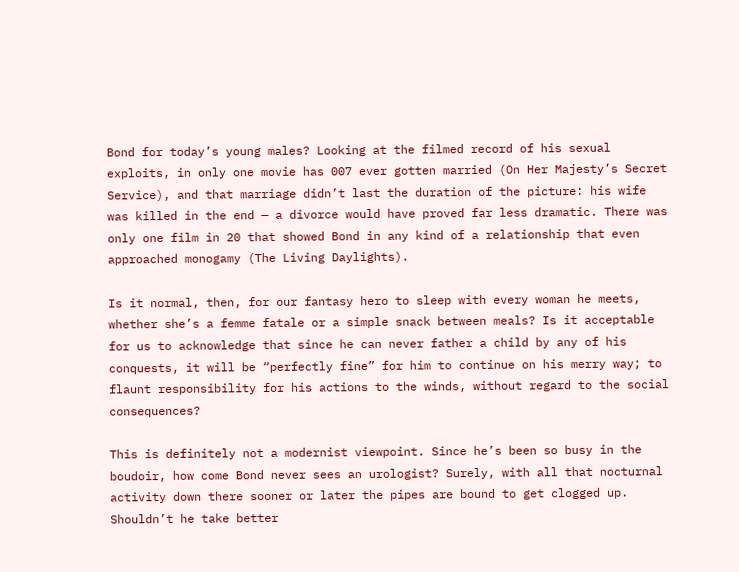Bond for today’s young males? Looking at the filmed record of his sexual exploits, in only one movie has 007 ever gotten married (On Her Majesty’s Secret Service), and that marriage didn’t last the duration of the picture: his wife was killed in the end — a divorce would have proved far less dramatic. There was only one film in 20 that showed Bond in any kind of a relationship that even approached monogamy (The Living Daylights).

Is it normal, then, for our fantasy hero to sleep with every woman he meets, whether she’s a femme fatale or a simple snack between meals? Is it acceptable for us to acknowledge that since he can never father a child by any of his conquests, it will be “perfectly fine” for him to continue on his merry way; to flaunt responsibility for his actions to the winds, without regard to the social consequences?

This is definitely not a modernist viewpoint. Since he’s been so busy in the boudoir, how come Bond never sees an urologist? Surely, with all that nocturnal activity down there sooner or later the pipes are bound to get clogged up. Shouldn’t he take better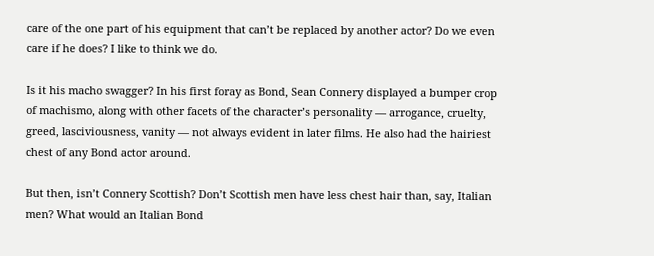care of the one part of his equipment that can’t be replaced by another actor? Do we even care if he does? I like to think we do.

Is it his macho swagger? In his first foray as Bond, Sean Connery displayed a bumper crop of machismo, along with other facets of the character’s personality — arrogance, cruelty, greed, lasciviousness, vanity — not always evident in later films. He also had the hairiest chest of any Bond actor around.

But then, isn’t Connery Scottish? Don’t Scottish men have less chest hair than, say, Italian men? What would an Italian Bond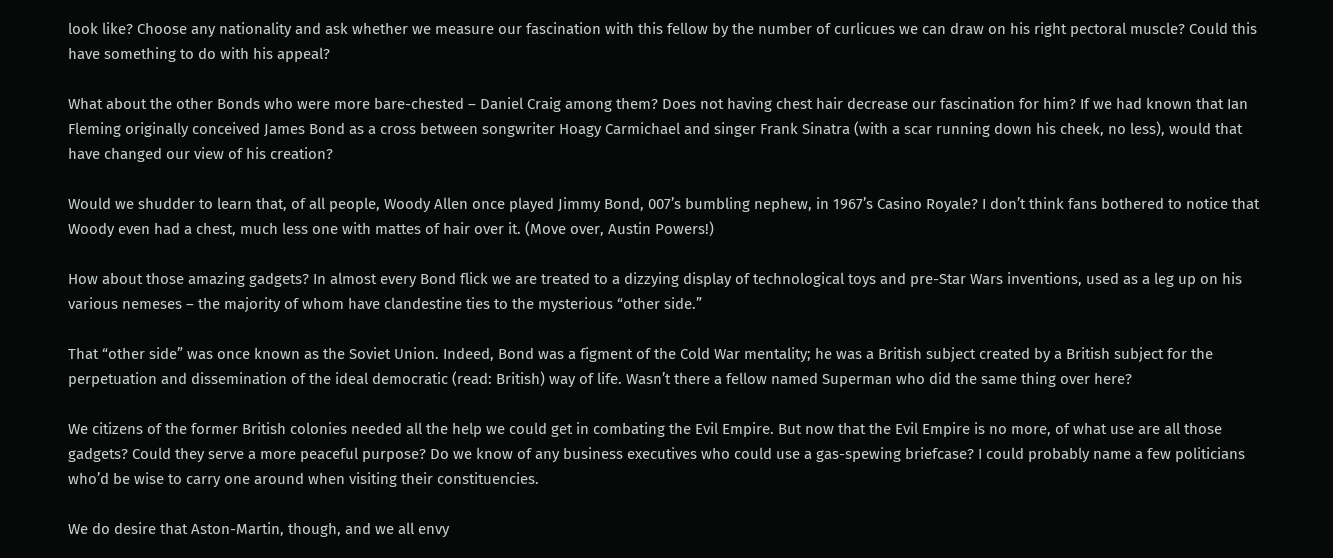look like? Choose any nationality and ask whether we measure our fascination with this fellow by the number of curlicues we can draw on his right pectoral muscle? Could this have something to do with his appeal?

What about the other Bonds who were more bare-chested – Daniel Craig among them? Does not having chest hair decrease our fascination for him? If we had known that Ian Fleming originally conceived James Bond as a cross between songwriter Hoagy Carmichael and singer Frank Sinatra (with a scar running down his cheek, no less), would that have changed our view of his creation?

Would we shudder to learn that, of all people, Woody Allen once played Jimmy Bond, 007’s bumbling nephew, in 1967’s Casino Royale? I don’t think fans bothered to notice that Woody even had a chest, much less one with mattes of hair over it. (Move over, Austin Powers!)

How about those amazing gadgets? In almost every Bond flick we are treated to a dizzying display of technological toys and pre-Star Wars inventions, used as a leg up on his various nemeses – the majority of whom have clandestine ties to the mysterious “other side.”

That “other side” was once known as the Soviet Union. Indeed, Bond was a figment of the Cold War mentality; he was a British subject created by a British subject for the perpetuation and dissemination of the ideal democratic (read: British) way of life. Wasn’t there a fellow named Superman who did the same thing over here?

We citizens of the former British colonies needed all the help we could get in combating the Evil Empire. But now that the Evil Empire is no more, of what use are all those gadgets? Could they serve a more peaceful purpose? Do we know of any business executives who could use a gas-spewing briefcase? I could probably name a few politicians who’d be wise to carry one around when visiting their constituencies.

We do desire that Aston-Martin, though, and we all envy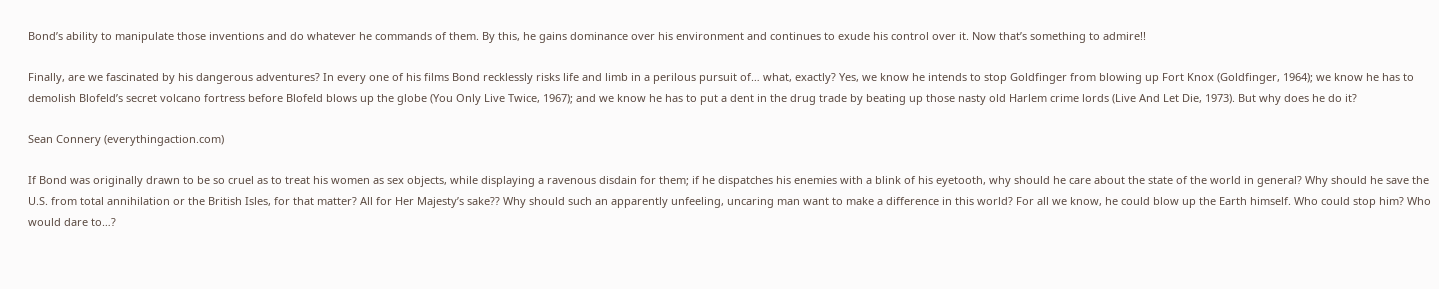Bond’s ability to manipulate those inventions and do whatever he commands of them. By this, he gains dominance over his environment and continues to exude his control over it. Now that’s something to admire!!

Finally, are we fascinated by his dangerous adventures? In every one of his films Bond recklessly risks life and limb in a perilous pursuit of… what, exactly? Yes, we know he intends to stop Goldfinger from blowing up Fort Knox (Goldfinger, 1964); we know he has to demolish Blofeld’s secret volcano fortress before Blofeld blows up the globe (You Only Live Twice, 1967); and we know he has to put a dent in the drug trade by beating up those nasty old Harlem crime lords (Live And Let Die, 1973). But why does he do it?

Sean Connery (everythingaction.com)

If Bond was originally drawn to be so cruel as to treat his women as sex objects, while displaying a ravenous disdain for them; if he dispatches his enemies with a blink of his eyetooth, why should he care about the state of the world in general? Why should he save the U.S. from total annihilation or the British Isles, for that matter? All for Her Majesty’s sake?? Why should such an apparently unfeeling, uncaring man want to make a difference in this world? For all we know, he could blow up the Earth himself. Who could stop him? Who would dare to…?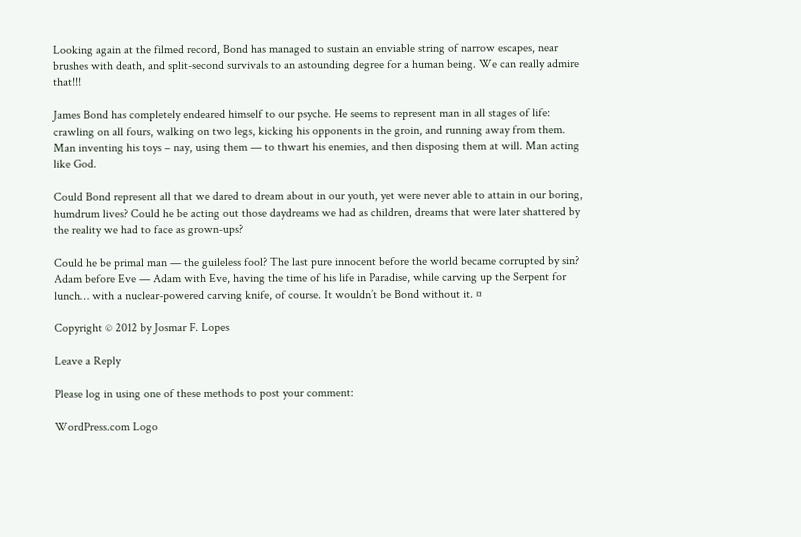Looking again at the filmed record, Bond has managed to sustain an enviable string of narrow escapes, near brushes with death, and split-second survivals to an astounding degree for a human being. We can really admire that!!!

James Bond has completely endeared himself to our psyche. He seems to represent man in all stages of life: crawling on all fours, walking on two legs, kicking his opponents in the groin, and running away from them. Man inventing his toys – nay, using them — to thwart his enemies, and then disposing them at will. Man acting like God.

Could Bond represent all that we dared to dream about in our youth, yet were never able to attain in our boring, humdrum lives? Could he be acting out those daydreams we had as children, dreams that were later shattered by the reality we had to face as grown-ups?

Could he be primal man — the guileless fool? The last pure innocent before the world became corrupted by sin? Adam before Eve — Adam with Eve, having the time of his life in Paradise, while carving up the Serpent for lunch… with a nuclear-powered carving knife, of course. It wouldn’t be Bond without it. ¤

Copyright © 2012 by Josmar F. Lopes

Leave a Reply

Please log in using one of these methods to post your comment:

WordPress.com Logo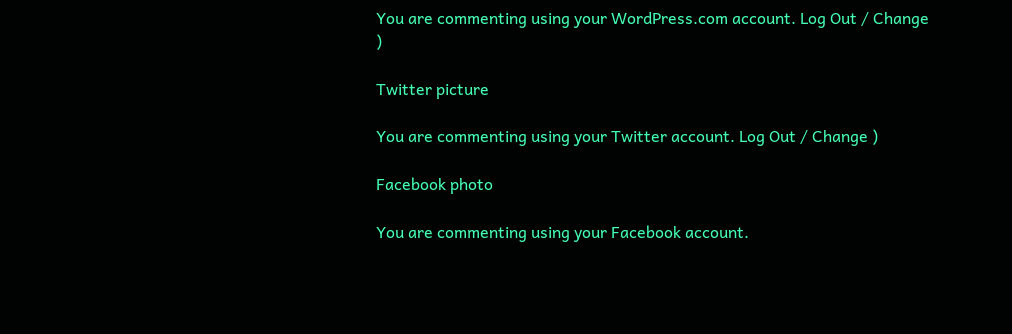You are commenting using your WordPress.com account. Log Out / Change )

Twitter picture

You are commenting using your Twitter account. Log Out / Change )

Facebook photo

You are commenting using your Facebook account.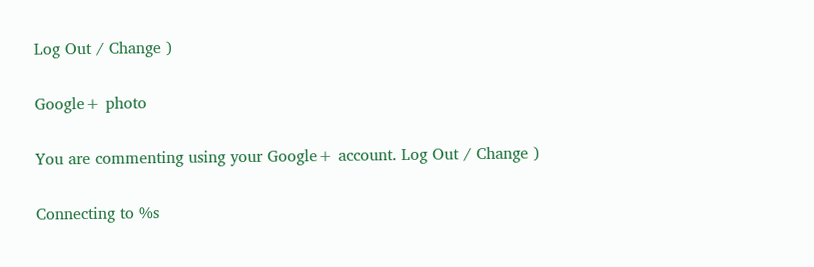Log Out / Change )

Google+ photo

You are commenting using your Google+ account. Log Out / Change )

Connecting to %s